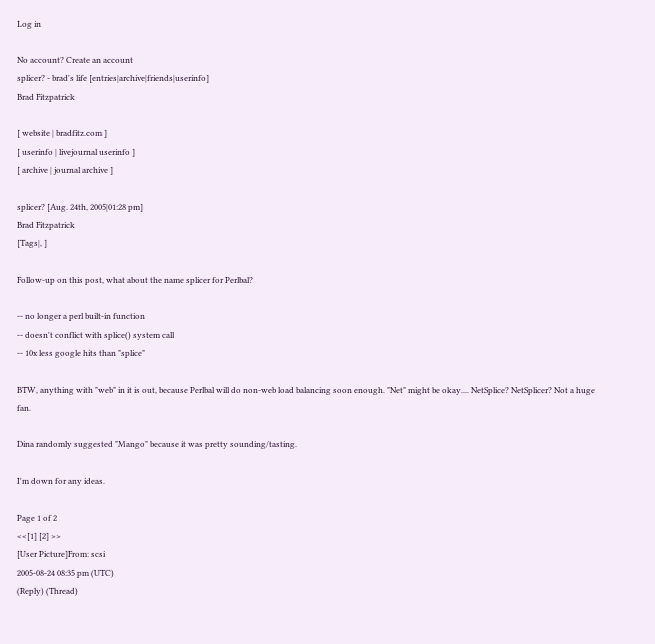Log in

No account? Create an account
splicer? - brad's life [entries|archive|friends|userinfo]
Brad Fitzpatrick

[ website | bradfitz.com ]
[ userinfo | livejournal userinfo ]
[ archive | journal archive ]

splicer? [Aug. 24th, 2005|01:28 pm]
Brad Fitzpatrick
[Tags|, ]

Follow-up on this post, what about the name splicer for Perlbal?

-- no longer a perl built-in function
-- doesn't conflict with splice() system call
-- 10x less google hits than "splice"

BTW, anything with "web" in it is out, because Perlbal will do non-web load balancing soon enough. "Net" might be okay.... NetSplice? NetSplicer? Not a huge fan.

Dina randomly suggested "Mango" because it was pretty sounding/tasting.

I'm down for any ideas.

Page 1 of 2
<<[1] [2] >>
[User Picture]From: scsi
2005-08-24 08:35 pm (UTC)
(Reply) (Thread)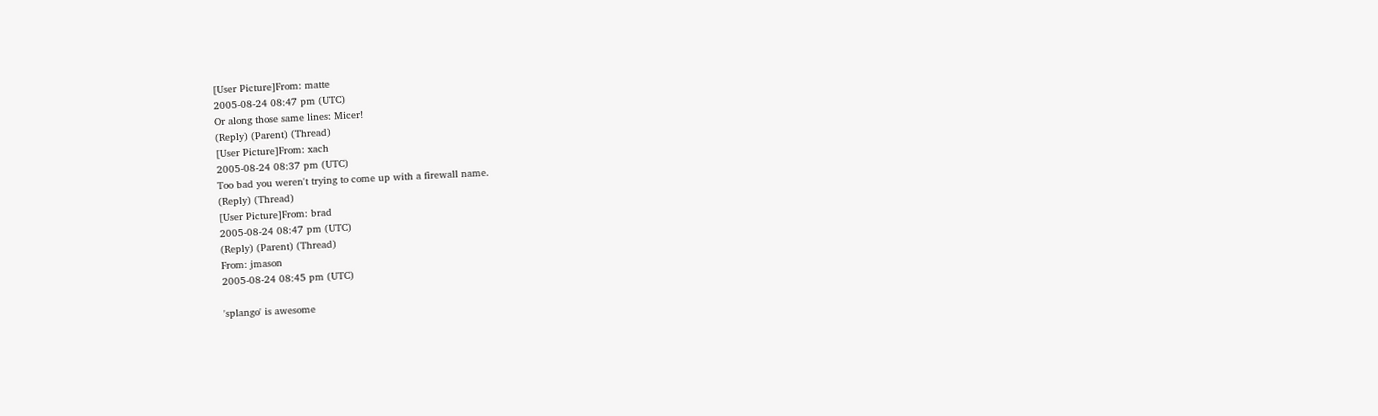[User Picture]From: matte
2005-08-24 08:47 pm (UTC)
Or along those same lines: Micer!
(Reply) (Parent) (Thread)
[User Picture]From: xach
2005-08-24 08:37 pm (UTC)
Too bad you weren't trying to come up with a firewall name.
(Reply) (Thread)
[User Picture]From: brad
2005-08-24 08:47 pm (UTC)
(Reply) (Parent) (Thread)
From: jmason
2005-08-24 08:45 pm (UTC)

'splango' is awesome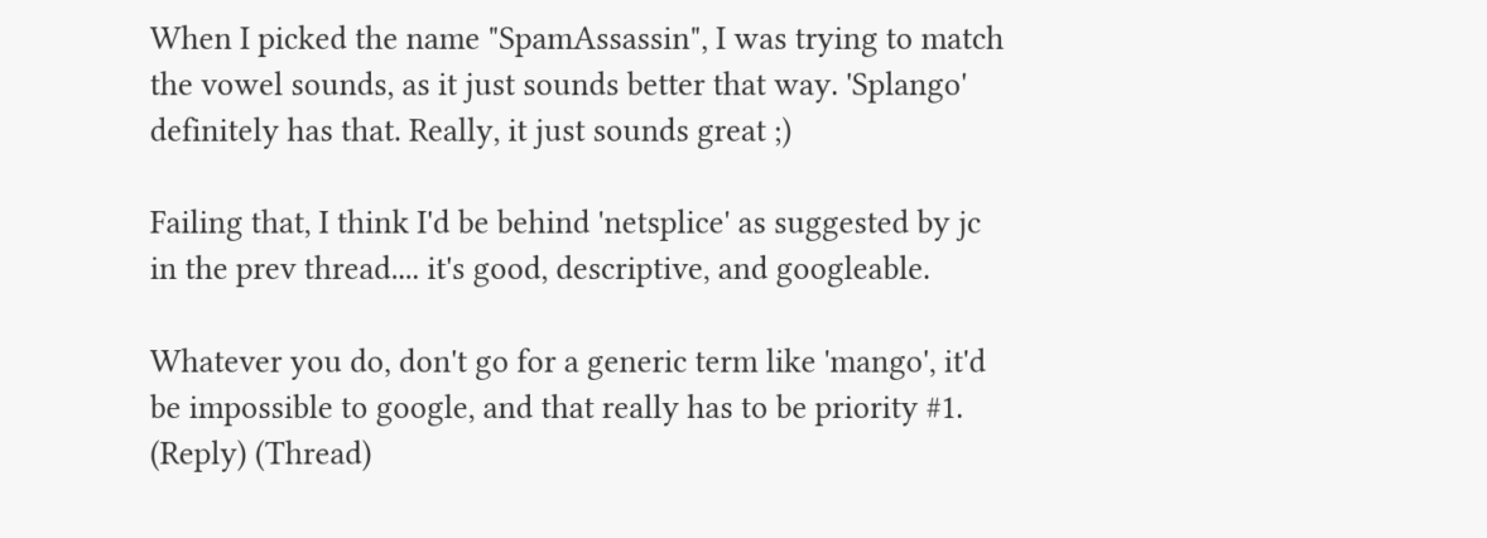When I picked the name "SpamAssassin", I was trying to match the vowel sounds, as it just sounds better that way. 'Splango' definitely has that. Really, it just sounds great ;)

Failing that, I think I'd be behind 'netsplice' as suggested by jc in the prev thread.... it's good, descriptive, and googleable.

Whatever you do, don't go for a generic term like 'mango', it'd be impossible to google, and that really has to be priority #1.
(Reply) (Thread)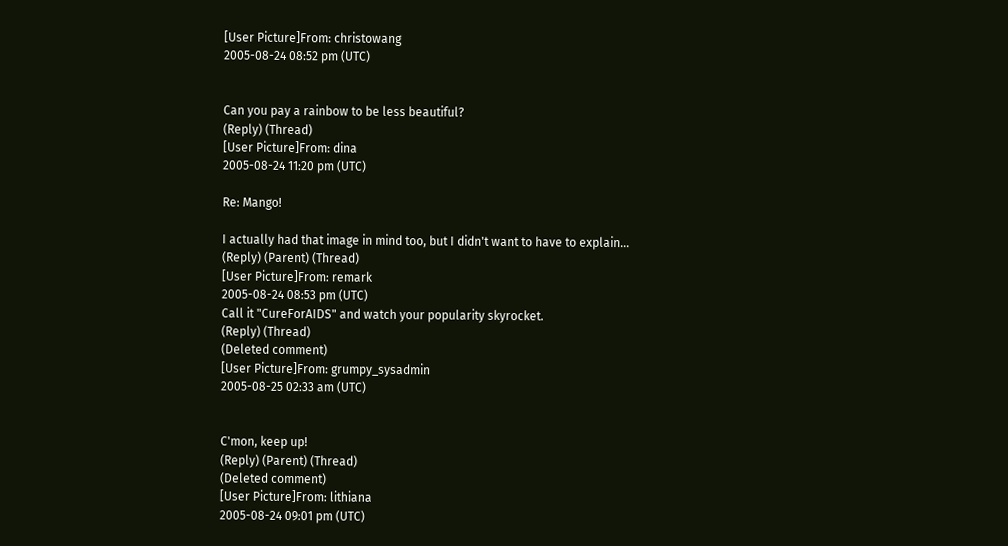[User Picture]From: christowang
2005-08-24 08:52 pm (UTC)


Can you pay a rainbow to be less beautiful?
(Reply) (Thread)
[User Picture]From: dina
2005-08-24 11:20 pm (UTC)

Re: Mango!

I actually had that image in mind too, but I didn't want to have to explain...
(Reply) (Parent) (Thread)
[User Picture]From: remark
2005-08-24 08:53 pm (UTC)
Call it "CureForAIDS" and watch your popularity skyrocket.
(Reply) (Thread)
(Deleted comment)
[User Picture]From: grumpy_sysadmin
2005-08-25 02:33 am (UTC)


C'mon, keep up!
(Reply) (Parent) (Thread)
(Deleted comment)
[User Picture]From: lithiana
2005-08-24 09:01 pm (UTC)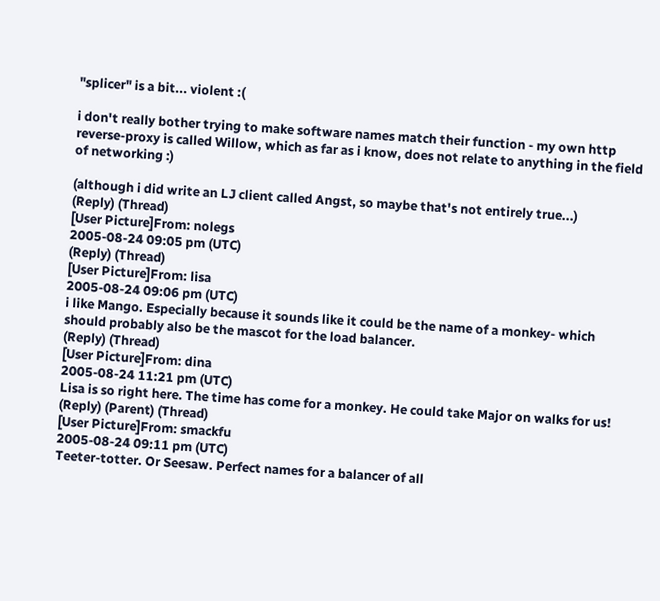"splicer" is a bit... violent :(

i don't really bother trying to make software names match their function - my own http reverse-proxy is called Willow, which as far as i know, does not relate to anything in the field of networking :)

(although i did write an LJ client called Angst, so maybe that's not entirely true...)
(Reply) (Thread)
[User Picture]From: nolegs
2005-08-24 09:05 pm (UTC)
(Reply) (Thread)
[User Picture]From: lisa
2005-08-24 09:06 pm (UTC)
i like Mango. Especially because it sounds like it could be the name of a monkey- which should probably also be the mascot for the load balancer.
(Reply) (Thread)
[User Picture]From: dina
2005-08-24 11:21 pm (UTC)
Lisa is so right here. The time has come for a monkey. He could take Major on walks for us!
(Reply) (Parent) (Thread)
[User Picture]From: smackfu
2005-08-24 09:11 pm (UTC)
Teeter-totter. Or Seesaw. Perfect names for a balancer of all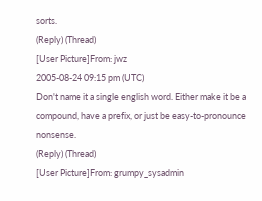sorts.
(Reply) (Thread)
[User Picture]From: jwz
2005-08-24 09:15 pm (UTC)
Don't name it a single english word. Either make it be a compound, have a prefix, or just be easy-to-pronounce nonsense.
(Reply) (Thread)
[User Picture]From: grumpy_sysadmin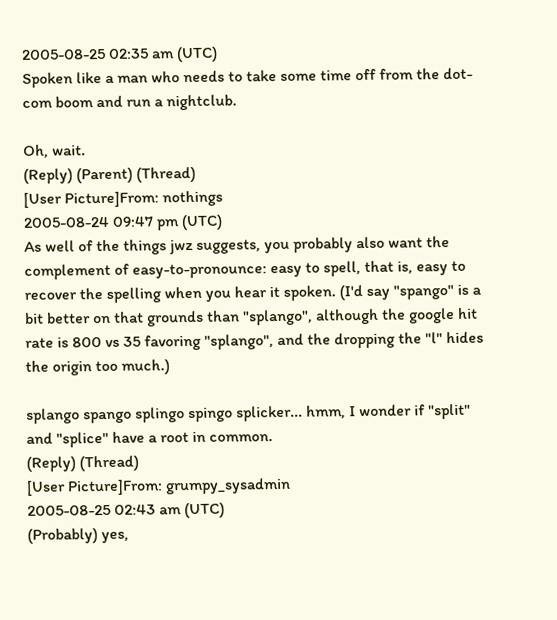2005-08-25 02:35 am (UTC)
Spoken like a man who needs to take some time off from the dot-com boom and run a nightclub.

Oh, wait.
(Reply) (Parent) (Thread)
[User Picture]From: nothings
2005-08-24 09:47 pm (UTC)
As well of the things jwz suggests, you probably also want the complement of easy-to-pronounce: easy to spell, that is, easy to recover the spelling when you hear it spoken. (I'd say "spango" is a bit better on that grounds than "splango", although the google hit rate is 800 vs 35 favoring "splango", and the dropping the "l" hides the origin too much.)

splango spango splingo spingo splicker... hmm, I wonder if "split" and "splice" have a root in common.
(Reply) (Thread)
[User Picture]From: grumpy_sysadmin
2005-08-25 02:43 am (UTC)
(Probably) yes,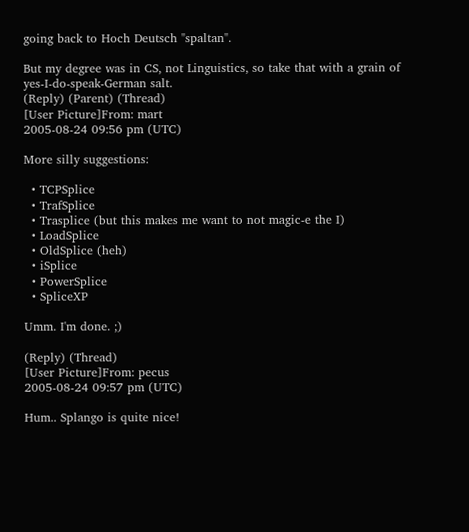going back to Hoch Deutsch "spaltan".

But my degree was in CS, not Linguistics, so take that with a grain of yes-I-do-speak-German salt.
(Reply) (Parent) (Thread)
[User Picture]From: mart
2005-08-24 09:56 pm (UTC)

More silly suggestions:

  • TCPSplice
  • TrafSplice
  • Trasplice (but this makes me want to not magic-e the I)
  • LoadSplice
  • OldSplice (heh)
  • iSplice
  • PowerSplice
  • SpliceXP

Umm. I'm done. ;)

(Reply) (Thread)
[User Picture]From: pecus
2005-08-24 09:57 pm (UTC)

Hum.. Splango is quite nice!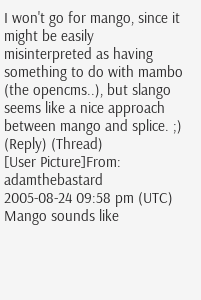I won't go for mango, since it might be easily misinterpreted as having something to do with mambo (the opencms..), but slango seems like a nice approach between mango and splice. ;)
(Reply) (Thread)
[User Picture]From: adamthebastard
2005-08-24 09:58 pm (UTC)
Mango sounds like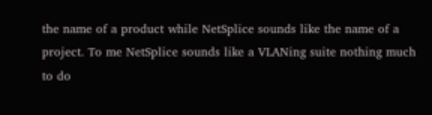the name of a product while NetSplice sounds like the name of a project. To me NetSplice sounds like a VLANing suite nothing much to do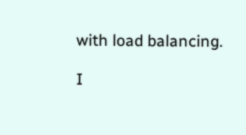with load balancing.

I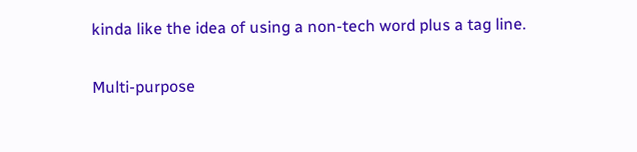kinda like the idea of using a non-tech word plus a tag line.


Multi-purpose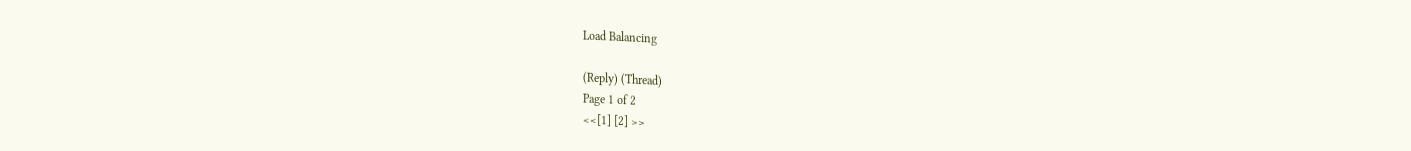Load Balancing

(Reply) (Thread)
Page 1 of 2
<<[1] [2] >>